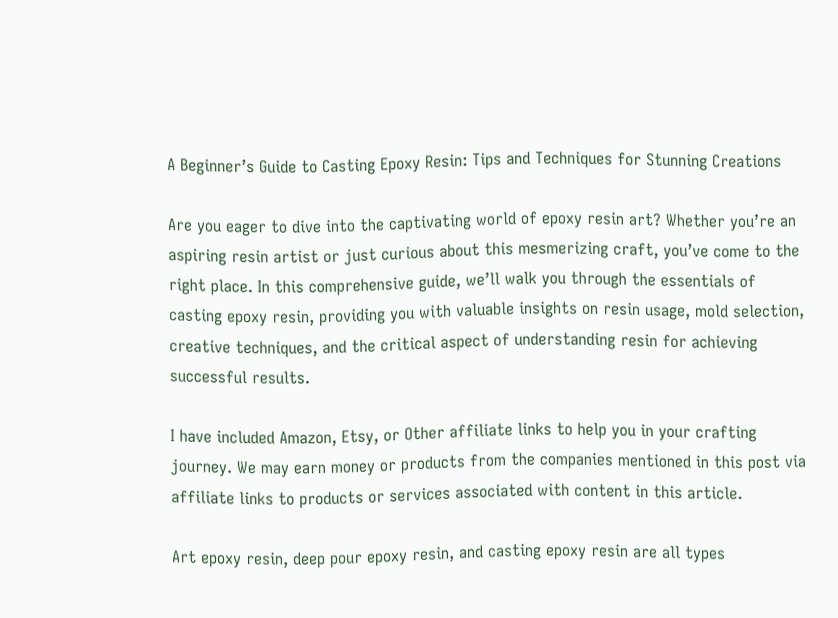A Beginner’s Guide to Casting Epoxy Resin: Tips and Techniques for Stunning Creations

Are you eager to dive into the captivating world of epoxy resin art? Whether you’re an aspiring resin artist or just curious about this mesmerizing craft, you’ve come to the right place. In this comprehensive guide, we’ll walk you through the essentials of casting epoxy resin, providing you with valuable insights on resin usage, mold selection, creative techniques, and the critical aspect of understanding resin for achieving successful results.

I have included Amazon, Etsy, or Other affiliate links to help you in your crafting journey. We may earn money or products from the companies mentioned in this post via affiliate links to products or services associated with content in this article.

Art epoxy resin, deep pour epoxy resin, and casting epoxy resin are all types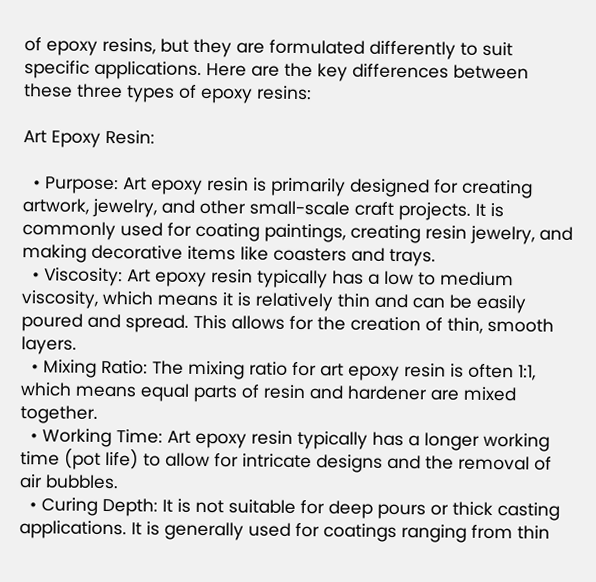of epoxy resins, but they are formulated differently to suit specific applications. Here are the key differences between these three types of epoxy resins:

Art Epoxy Resin:

  • Purpose: Art epoxy resin is primarily designed for creating artwork, jewelry, and other small-scale craft projects. It is commonly used for coating paintings, creating resin jewelry, and making decorative items like coasters and trays.
  • Viscosity: Art epoxy resin typically has a low to medium viscosity, which means it is relatively thin and can be easily poured and spread. This allows for the creation of thin, smooth layers.
  • Mixing Ratio: The mixing ratio for art epoxy resin is often 1:1, which means equal parts of resin and hardener are mixed together.
  • Working Time: Art epoxy resin typically has a longer working time (pot life) to allow for intricate designs and the removal of air bubbles.
  • Curing Depth: It is not suitable for deep pours or thick casting applications. It is generally used for coatings ranging from thin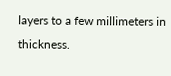layers to a few millimeters in thickness.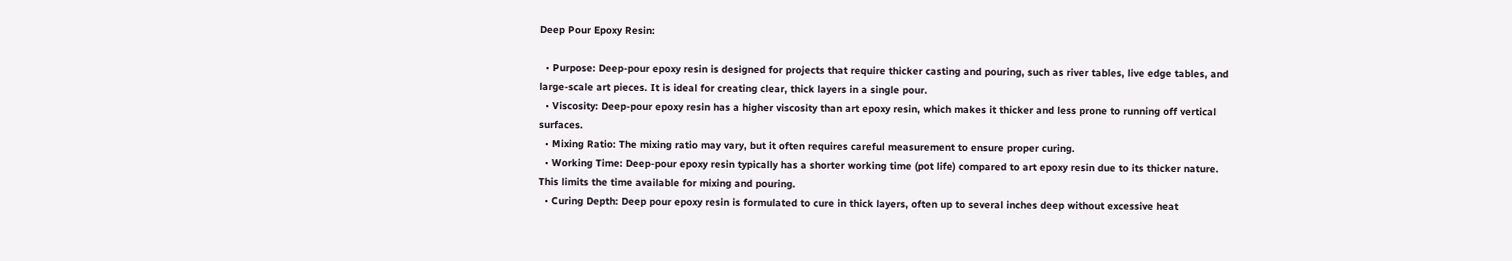Deep Pour Epoxy Resin:

  • Purpose: Deep-pour epoxy resin is designed for projects that require thicker casting and pouring, such as river tables, live edge tables, and large-scale art pieces. It is ideal for creating clear, thick layers in a single pour.
  • Viscosity: Deep-pour epoxy resin has a higher viscosity than art epoxy resin, which makes it thicker and less prone to running off vertical surfaces.
  • Mixing Ratio: The mixing ratio may vary, but it often requires careful measurement to ensure proper curing.
  • Working Time: Deep-pour epoxy resin typically has a shorter working time (pot life) compared to art epoxy resin due to its thicker nature. This limits the time available for mixing and pouring.
  • Curing Depth: Deep pour epoxy resin is formulated to cure in thick layers, often up to several inches deep without excessive heat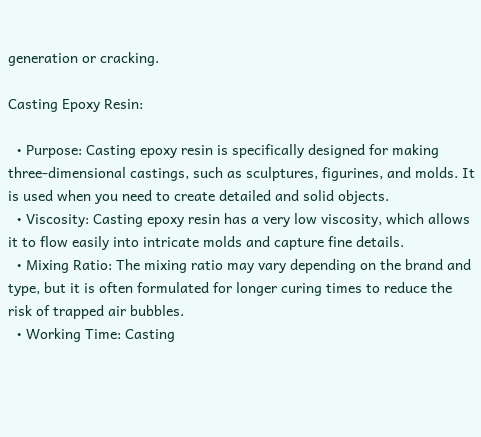generation or cracking.

Casting Epoxy Resin:

  • Purpose: Casting epoxy resin is specifically designed for making three-dimensional castings, such as sculptures, figurines, and molds. It is used when you need to create detailed and solid objects.
  • Viscosity: Casting epoxy resin has a very low viscosity, which allows it to flow easily into intricate molds and capture fine details.
  • Mixing Ratio: The mixing ratio may vary depending on the brand and type, but it is often formulated for longer curing times to reduce the risk of trapped air bubbles.
  • Working Time: Casting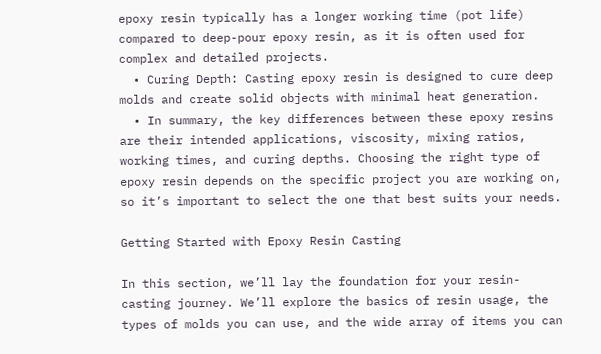epoxy resin typically has a longer working time (pot life) compared to deep-pour epoxy resin, as it is often used for complex and detailed projects.
  • Curing Depth: Casting epoxy resin is designed to cure deep molds and create solid objects with minimal heat generation.
  • In summary, the key differences between these epoxy resins are their intended applications, viscosity, mixing ratios, working times, and curing depths. Choosing the right type of epoxy resin depends on the specific project you are working on, so it’s important to select the one that best suits your needs.

Getting Started with Epoxy Resin Casting

In this section, we’ll lay the foundation for your resin-casting journey. We’ll explore the basics of resin usage, the types of molds you can use, and the wide array of items you can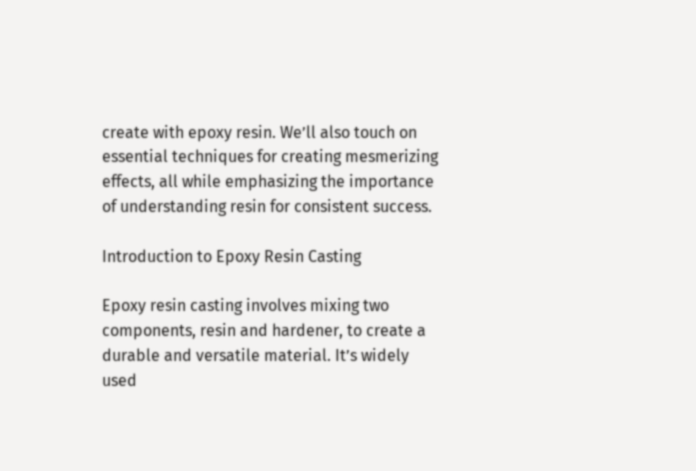create with epoxy resin. We’ll also touch on essential techniques for creating mesmerizing effects, all while emphasizing the importance of understanding resin for consistent success.

Introduction to Epoxy Resin Casting

Epoxy resin casting involves mixing two components, resin and hardener, to create a durable and versatile material. It’s widely used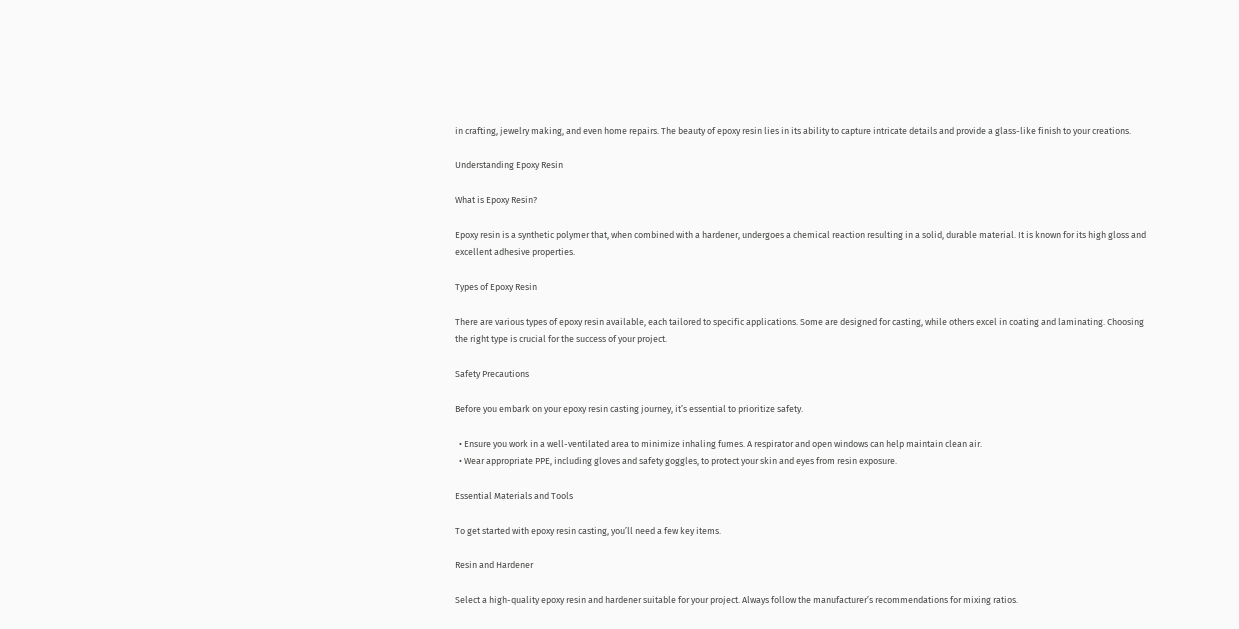in crafting, jewelry making, and even home repairs. The beauty of epoxy resin lies in its ability to capture intricate details and provide a glass-like finish to your creations.

Understanding Epoxy Resin

What is Epoxy Resin?

Epoxy resin is a synthetic polymer that, when combined with a hardener, undergoes a chemical reaction resulting in a solid, durable material. It is known for its high gloss and excellent adhesive properties.

Types of Epoxy Resin

There are various types of epoxy resin available, each tailored to specific applications. Some are designed for casting, while others excel in coating and laminating. Choosing the right type is crucial for the success of your project.

Safety Precautions

Before you embark on your epoxy resin casting journey, it’s essential to prioritize safety.

  • Ensure you work in a well-ventilated area to minimize inhaling fumes. A respirator and open windows can help maintain clean air.
  • Wear appropriate PPE, including gloves and safety goggles, to protect your skin and eyes from resin exposure.

Essential Materials and Tools

To get started with epoxy resin casting, you’ll need a few key items.

Resin and Hardener

Select a high-quality epoxy resin and hardener suitable for your project. Always follow the manufacturer’s recommendations for mixing ratios.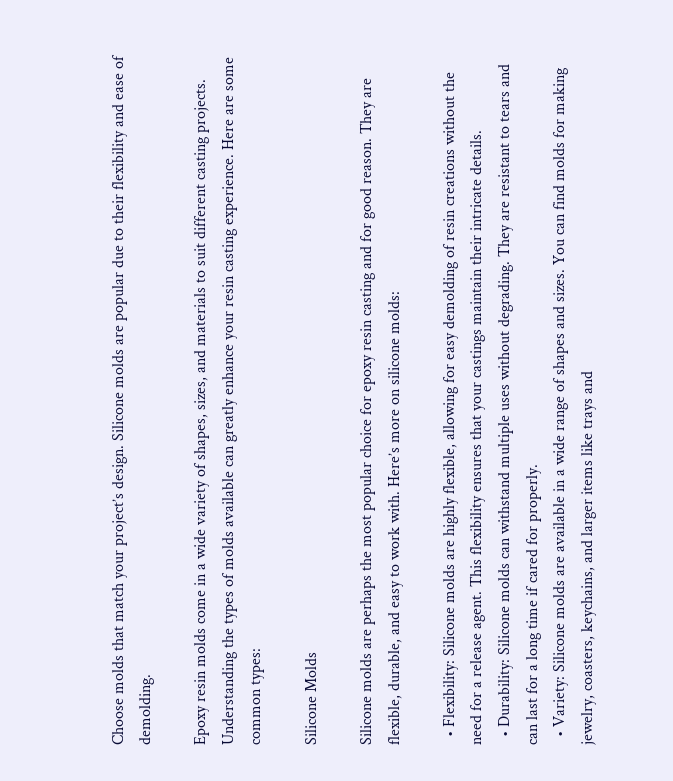Choose molds that match your project’s design. Silicone molds are popular due to their flexibility and ease of demolding.

Epoxy resin molds come in a wide variety of shapes, sizes, and materials to suit different casting projects. Understanding the types of molds available can greatly enhance your resin casting experience. Here are some common types:

Silicone Molds

Silicone molds are perhaps the most popular choice for epoxy resin casting and for good reason. They are flexible, durable, and easy to work with. Here’s more on silicone molds:

  • Flexibility: Silicone molds are highly flexible, allowing for easy demolding of resin creations without the need for a release agent. This flexibility ensures that your castings maintain their intricate details.
  • Durability: Silicone molds can withstand multiple uses without degrading. They are resistant to tears and can last for a long time if cared for properly.
  • Variety: Silicone molds are available in a wide range of shapes and sizes. You can find molds for making jewelry, coasters, keychains, and larger items like trays and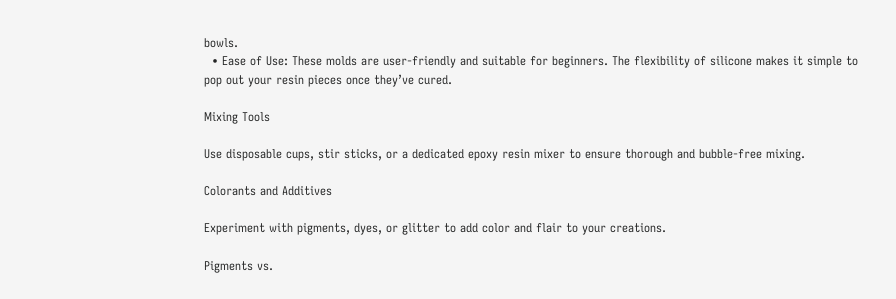bowls.
  • Ease of Use: These molds are user-friendly and suitable for beginners. The flexibility of silicone makes it simple to pop out your resin pieces once they’ve cured.

Mixing Tools

Use disposable cups, stir sticks, or a dedicated epoxy resin mixer to ensure thorough and bubble-free mixing.

Colorants and Additives

Experiment with pigments, dyes, or glitter to add color and flair to your creations.

Pigments vs.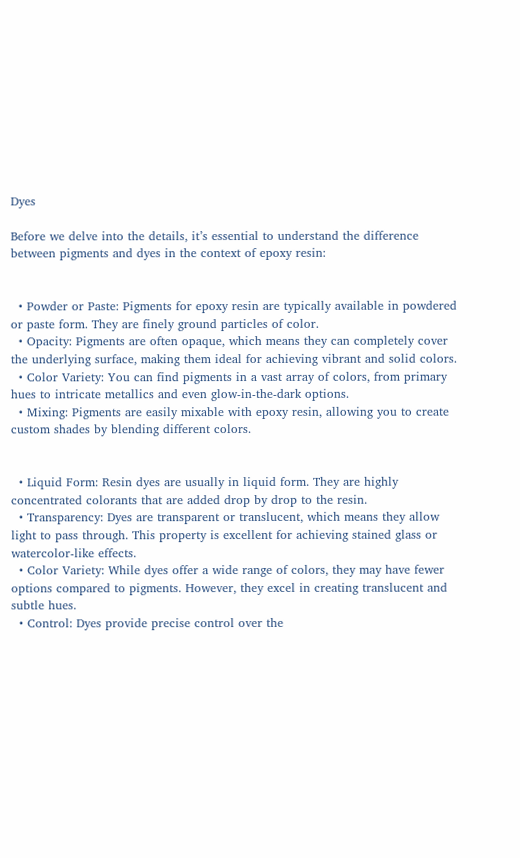Dyes

Before we delve into the details, it’s essential to understand the difference between pigments and dyes in the context of epoxy resin:


  • Powder or Paste: Pigments for epoxy resin are typically available in powdered or paste form. They are finely ground particles of color.
  • Opacity: Pigments are often opaque, which means they can completely cover the underlying surface, making them ideal for achieving vibrant and solid colors.
  • Color Variety: You can find pigments in a vast array of colors, from primary hues to intricate metallics and even glow-in-the-dark options.
  • Mixing: Pigments are easily mixable with epoxy resin, allowing you to create custom shades by blending different colors.


  • Liquid Form: Resin dyes are usually in liquid form. They are highly concentrated colorants that are added drop by drop to the resin.
  • Transparency: Dyes are transparent or translucent, which means they allow light to pass through. This property is excellent for achieving stained glass or watercolor-like effects.
  • Color Variety: While dyes offer a wide range of colors, they may have fewer options compared to pigments. However, they excel in creating translucent and subtle hues.
  • Control: Dyes provide precise control over the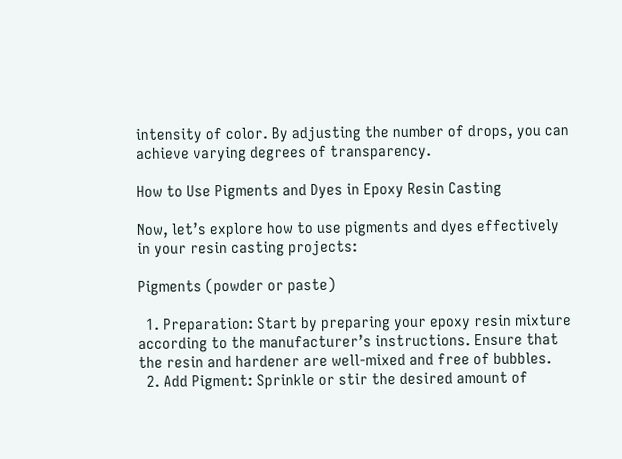intensity of color. By adjusting the number of drops, you can achieve varying degrees of transparency.

How to Use Pigments and Dyes in Epoxy Resin Casting

Now, let’s explore how to use pigments and dyes effectively in your resin casting projects:

Pigments (powder or paste)

  1. Preparation: Start by preparing your epoxy resin mixture according to the manufacturer’s instructions. Ensure that the resin and hardener are well-mixed and free of bubbles.
  2. Add Pigment: Sprinkle or stir the desired amount of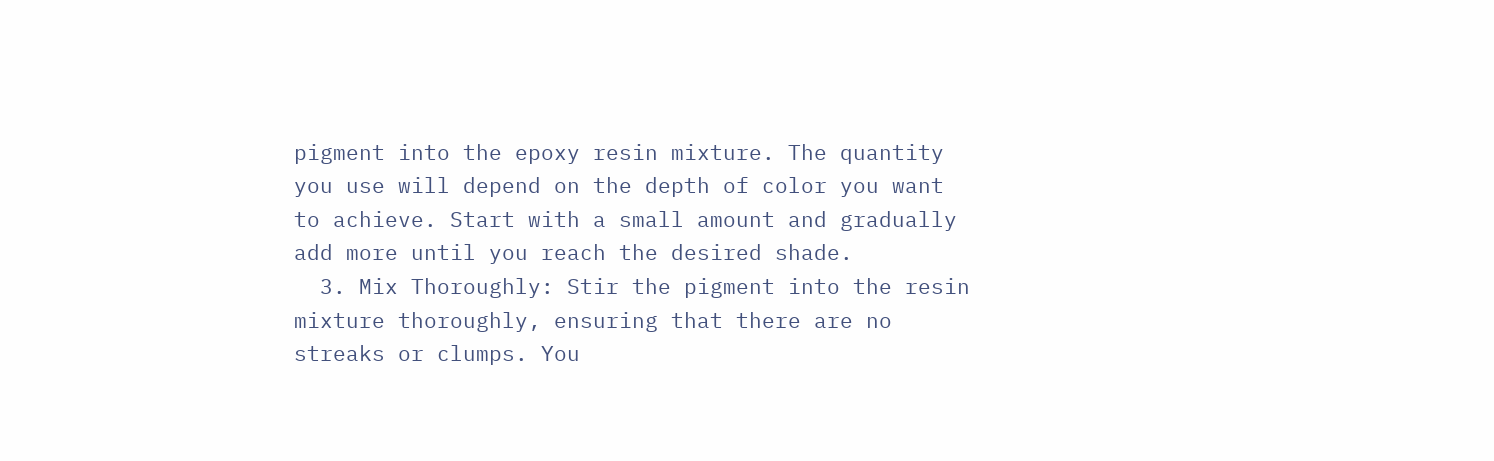pigment into the epoxy resin mixture. The quantity you use will depend on the depth of color you want to achieve. Start with a small amount and gradually add more until you reach the desired shade.
  3. Mix Thoroughly: Stir the pigment into the resin mixture thoroughly, ensuring that there are no streaks or clumps. You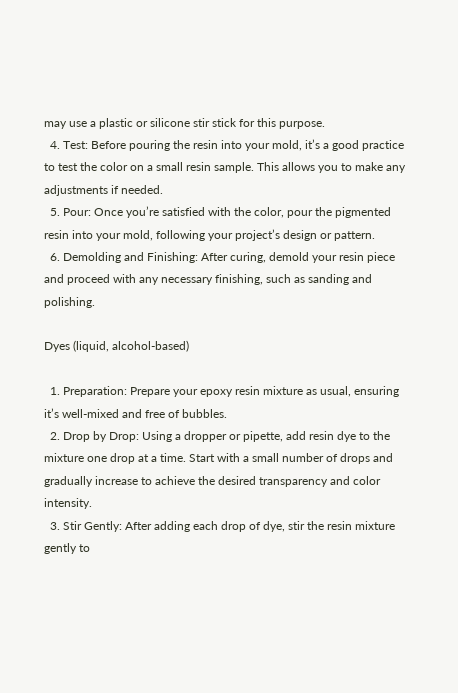may use a plastic or silicone stir stick for this purpose.
  4. Test: Before pouring the resin into your mold, it’s a good practice to test the color on a small resin sample. This allows you to make any adjustments if needed.
  5. Pour: Once you’re satisfied with the color, pour the pigmented resin into your mold, following your project’s design or pattern.
  6. Demolding and Finishing: After curing, demold your resin piece and proceed with any necessary finishing, such as sanding and polishing.

Dyes (liquid, alcohol-based)

  1. Preparation: Prepare your epoxy resin mixture as usual, ensuring it’s well-mixed and free of bubbles.
  2. Drop by Drop: Using a dropper or pipette, add resin dye to the mixture one drop at a time. Start with a small number of drops and gradually increase to achieve the desired transparency and color intensity.
  3. Stir Gently: After adding each drop of dye, stir the resin mixture gently to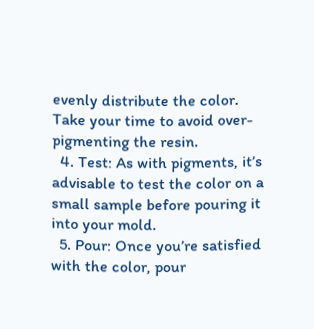evenly distribute the color. Take your time to avoid over-pigmenting the resin.
  4. Test: As with pigments, it’s advisable to test the color on a small sample before pouring it into your mold.
  5. Pour: Once you’re satisfied with the color, pour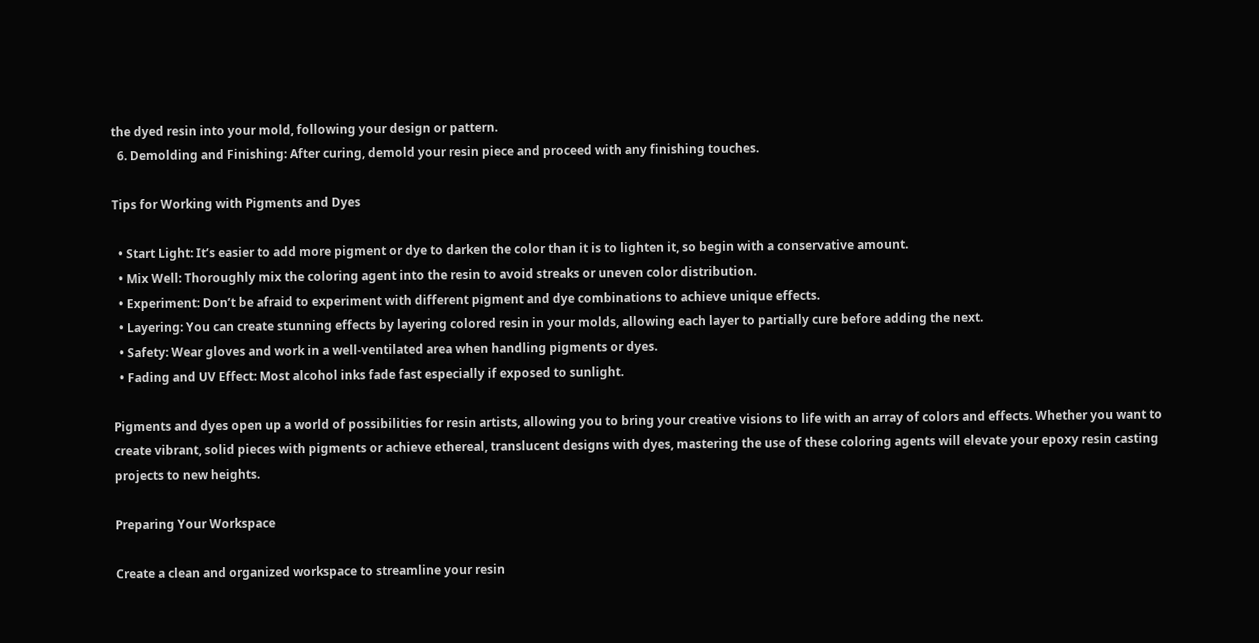the dyed resin into your mold, following your design or pattern.
  6. Demolding and Finishing: After curing, demold your resin piece and proceed with any finishing touches.

Tips for Working with Pigments and Dyes

  • Start Light: It’s easier to add more pigment or dye to darken the color than it is to lighten it, so begin with a conservative amount.
  • Mix Well: Thoroughly mix the coloring agent into the resin to avoid streaks or uneven color distribution.
  • Experiment: Don’t be afraid to experiment with different pigment and dye combinations to achieve unique effects.
  • Layering: You can create stunning effects by layering colored resin in your molds, allowing each layer to partially cure before adding the next.
  • Safety: Wear gloves and work in a well-ventilated area when handling pigments or dyes.
  • Fading and UV Effect: Most alcohol inks fade fast especially if exposed to sunlight.

Pigments and dyes open up a world of possibilities for resin artists, allowing you to bring your creative visions to life with an array of colors and effects. Whether you want to create vibrant, solid pieces with pigments or achieve ethereal, translucent designs with dyes, mastering the use of these coloring agents will elevate your epoxy resin casting projects to new heights.

Preparing Your Workspace

Create a clean and organized workspace to streamline your resin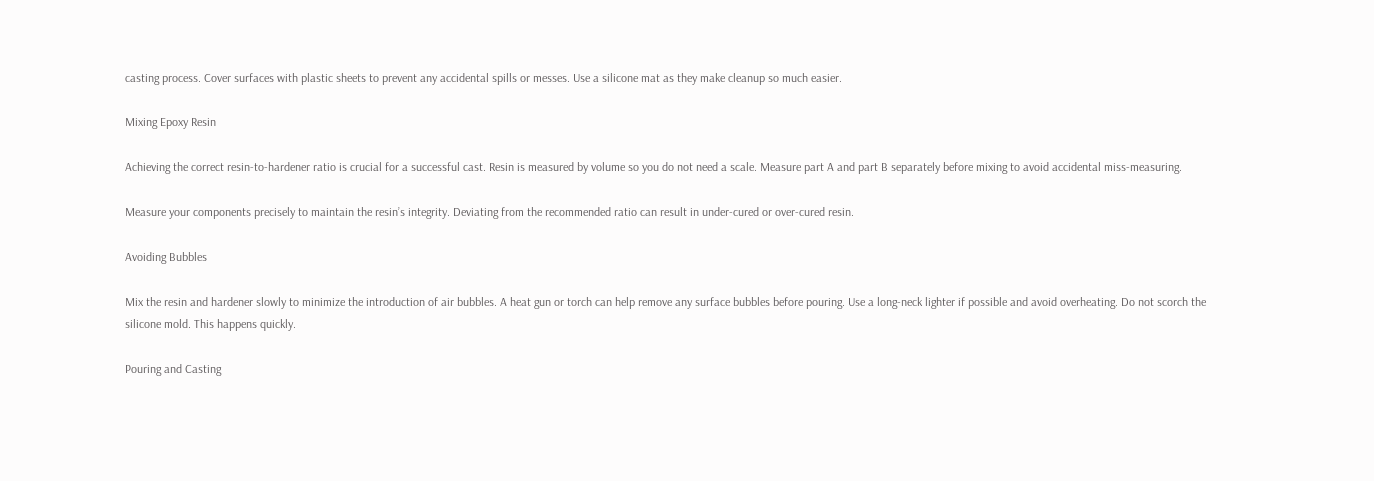casting process. Cover surfaces with plastic sheets to prevent any accidental spills or messes. Use a silicone mat as they make cleanup so much easier.

Mixing Epoxy Resin

Achieving the correct resin-to-hardener ratio is crucial for a successful cast. Resin is measured by volume so you do not need a scale. Measure part A and part B separately before mixing to avoid accidental miss-measuring.

Measure your components precisely to maintain the resin’s integrity. Deviating from the recommended ratio can result in under-cured or over-cured resin.

Avoiding Bubbles

Mix the resin and hardener slowly to minimize the introduction of air bubbles. A heat gun or torch can help remove any surface bubbles before pouring. Use a long-neck lighter if possible and avoid overheating. Do not scorch the silicone mold. This happens quickly.

Pouring and Casting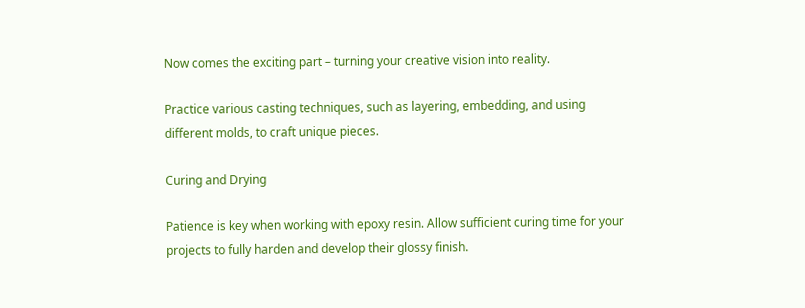Now comes the exciting part – turning your creative vision into reality.

Practice various casting techniques, such as layering, embedding, and using different molds, to craft unique pieces.

Curing and Drying

Patience is key when working with epoxy resin. Allow sufficient curing time for your projects to fully harden and develop their glossy finish.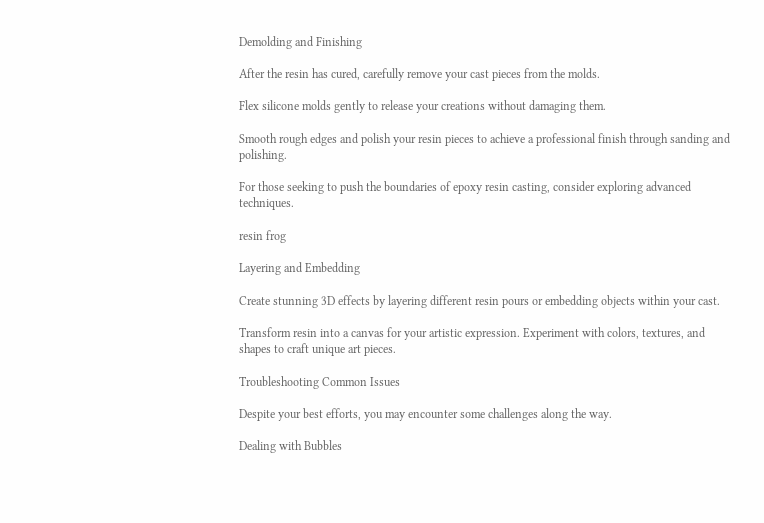Demolding and Finishing

After the resin has cured, carefully remove your cast pieces from the molds.

Flex silicone molds gently to release your creations without damaging them.

Smooth rough edges and polish your resin pieces to achieve a professional finish through sanding and polishing.

For those seeking to push the boundaries of epoxy resin casting, consider exploring advanced techniques.

resin frog

Layering and Embedding

Create stunning 3D effects by layering different resin pours or embedding objects within your cast.

Transform resin into a canvas for your artistic expression. Experiment with colors, textures, and shapes to craft unique art pieces.

Troubleshooting Common Issues

Despite your best efforts, you may encounter some challenges along the way.

Dealing with Bubbles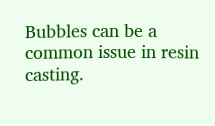Bubbles can be a common issue in resin casting.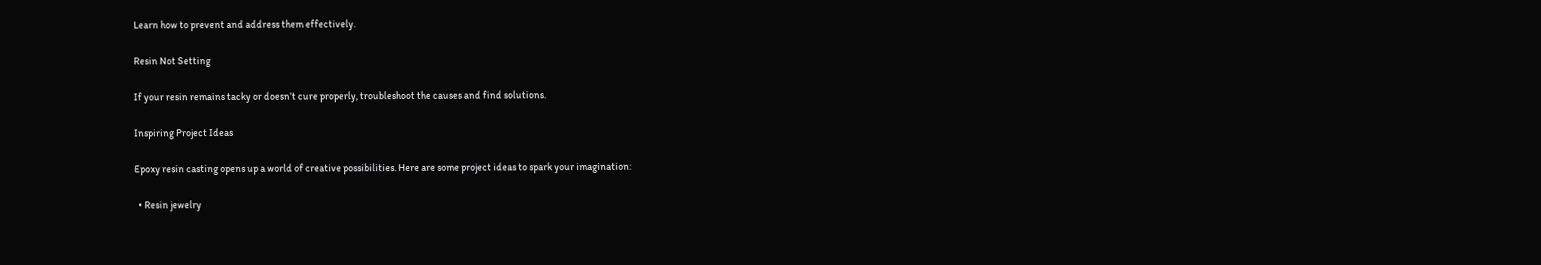Learn how to prevent and address them effectively.

Resin Not Setting

If your resin remains tacky or doesn’t cure properly, troubleshoot the causes and find solutions.

Inspiring Project Ideas

Epoxy resin casting opens up a world of creative possibilities. Here are some project ideas to spark your imagination:

  • Resin jewelry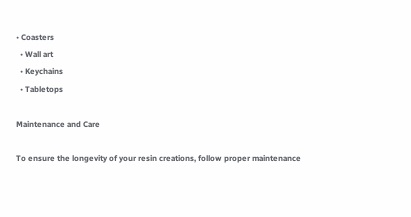• Coasters
  • Wall art
  • Keychains
  • Tabletops

Maintenance and Care

To ensure the longevity of your resin creations, follow proper maintenance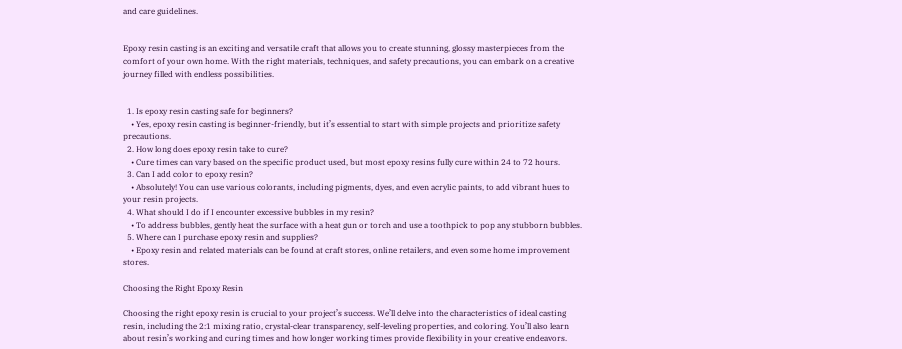and care guidelines.


Epoxy resin casting is an exciting and versatile craft that allows you to create stunning, glossy masterpieces from the comfort of your own home. With the right materials, techniques, and safety precautions, you can embark on a creative journey filled with endless possibilities.


  1. Is epoxy resin casting safe for beginners?
    • Yes, epoxy resin casting is beginner-friendly, but it’s essential to start with simple projects and prioritize safety precautions.
  2. How long does epoxy resin take to cure?
    • Cure times can vary based on the specific product used, but most epoxy resins fully cure within 24 to 72 hours.
  3. Can I add color to epoxy resin?
    • Absolutely! You can use various colorants, including pigments, dyes, and even acrylic paints, to add vibrant hues to your resin projects.
  4. What should I do if I encounter excessive bubbles in my resin?
    • To address bubbles, gently heat the surface with a heat gun or torch and use a toothpick to pop any stubborn bubbles.
  5. Where can I purchase epoxy resin and supplies?
    • Epoxy resin and related materials can be found at craft stores, online retailers, and even some home improvement stores.

Choosing the Right Epoxy Resin

Choosing the right epoxy resin is crucial to your project’s success. We’ll delve into the characteristics of ideal casting resin, including the 2:1 mixing ratio, crystal-clear transparency, self-leveling properties, and coloring. You’ll also learn about resin’s working and curing times and how longer working times provide flexibility in your creative endeavors.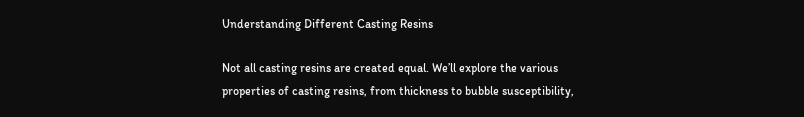Understanding Different Casting Resins

Not all casting resins are created equal. We’ll explore the various properties of casting resins, from thickness to bubble susceptibility,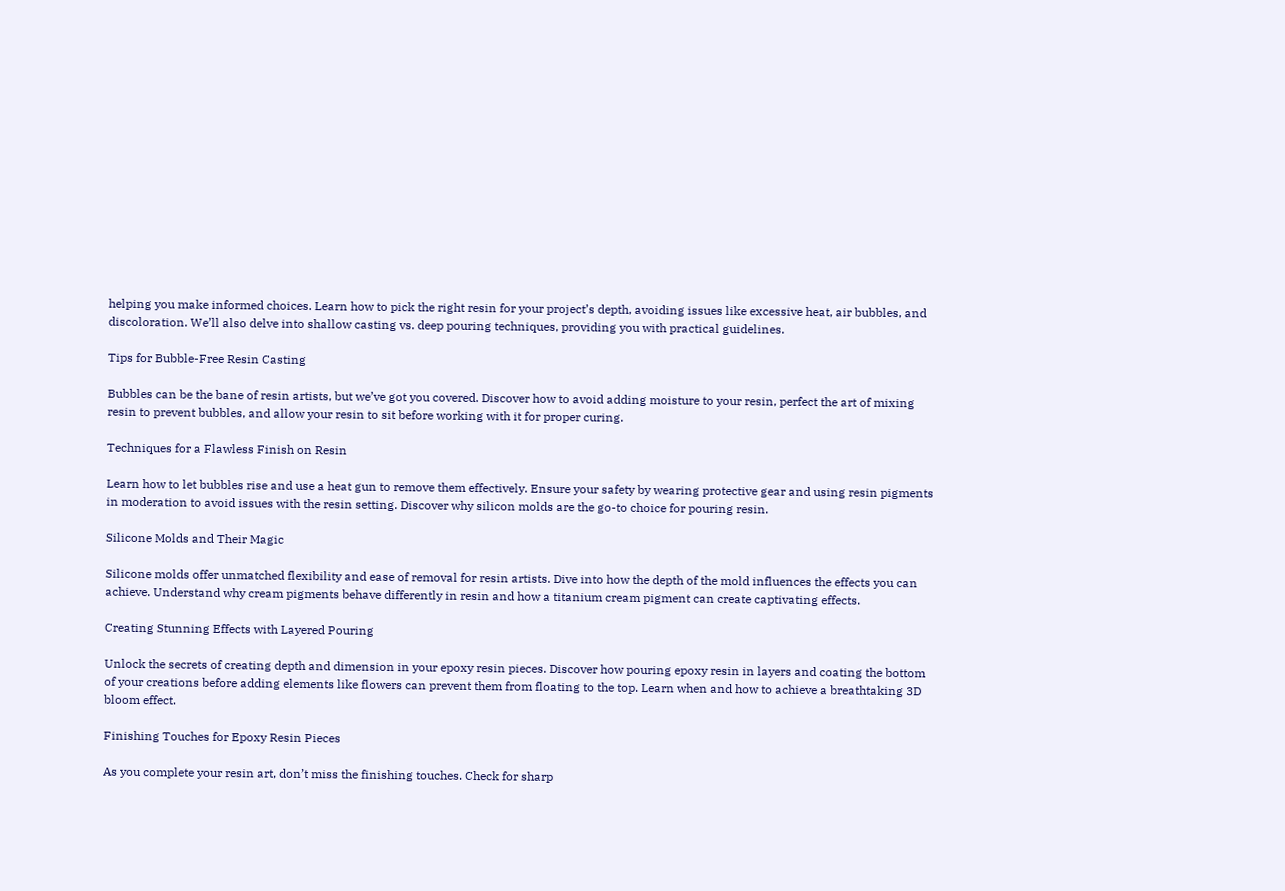helping you make informed choices. Learn how to pick the right resin for your project’s depth, avoiding issues like excessive heat, air bubbles, and discoloration. We’ll also delve into shallow casting vs. deep pouring techniques, providing you with practical guidelines.

Tips for Bubble-Free Resin Casting

Bubbles can be the bane of resin artists, but we’ve got you covered. Discover how to avoid adding moisture to your resin, perfect the art of mixing resin to prevent bubbles, and allow your resin to sit before working with it for proper curing.

Techniques for a Flawless Finish on Resin

Learn how to let bubbles rise and use a heat gun to remove them effectively. Ensure your safety by wearing protective gear and using resin pigments in moderation to avoid issues with the resin setting. Discover why silicon molds are the go-to choice for pouring resin.

Silicone Molds and Their Magic

Silicone molds offer unmatched flexibility and ease of removal for resin artists. Dive into how the depth of the mold influences the effects you can achieve. Understand why cream pigments behave differently in resin and how a titanium cream pigment can create captivating effects.

Creating Stunning Effects with Layered Pouring

Unlock the secrets of creating depth and dimension in your epoxy resin pieces. Discover how pouring epoxy resin in layers and coating the bottom of your creations before adding elements like flowers can prevent them from floating to the top. Learn when and how to achieve a breathtaking 3D bloom effect.

Finishing Touches for Epoxy Resin Pieces

As you complete your resin art, don’t miss the finishing touches. Check for sharp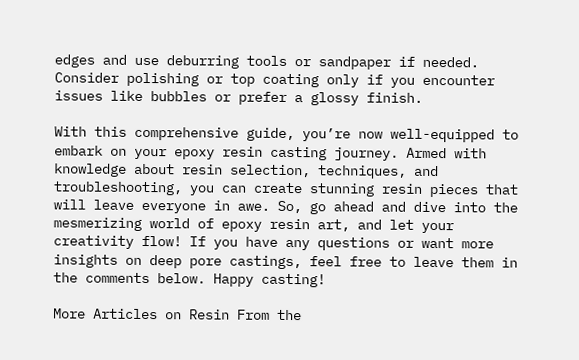edges and use deburring tools or sandpaper if needed. Consider polishing or top coating only if you encounter issues like bubbles or prefer a glossy finish.

With this comprehensive guide, you’re now well-equipped to embark on your epoxy resin casting journey. Armed with knowledge about resin selection, techniques, and troubleshooting, you can create stunning resin pieces that will leave everyone in awe. So, go ahead and dive into the mesmerizing world of epoxy resin art, and let your creativity flow! If you have any questions or want more insights on deep pore castings, feel free to leave them in the comments below. Happy casting!

More Articles on Resin From the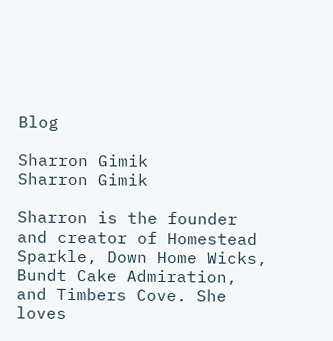Blog

Sharron Gimik
Sharron Gimik

Sharron is the founder and creator of Homestead Sparkle, Down Home Wicks, Bundt Cake Admiration, and Timbers Cove. She loves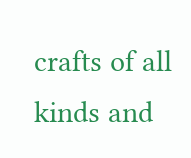crafts of all kinds and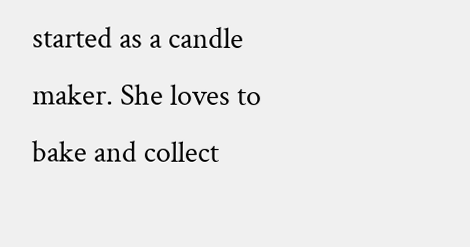started as a candle maker. She loves to bake and collect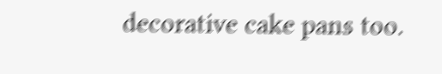decorative cake pans too.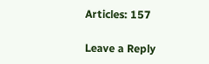Articles: 157

Leave a Reply